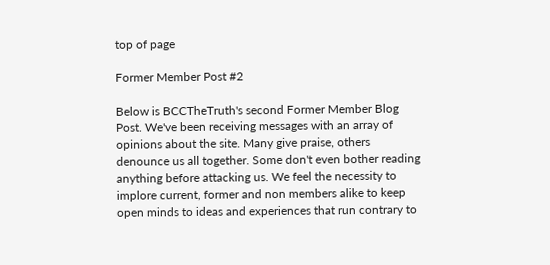top of page

Former Member Post #2

Below is BCCTheTruth's second Former Member Blog Post. We've been receiving messages with an array of opinions about the site. Many give praise, others denounce us all together. Some don't even bother reading anything before attacking us. We feel the necessity to implore current, former and non members alike to keep open minds to ideas and experiences that run contrary to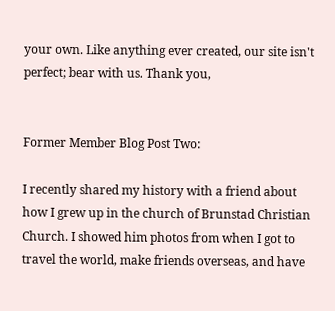your own. Like anything ever created, our site isn't perfect; bear with us. Thank you,


Former Member Blog Post Two:

I recently shared my history with a friend about how I grew up in the church of Brunstad Christian Church. I showed him photos from when I got to travel the world, make friends overseas, and have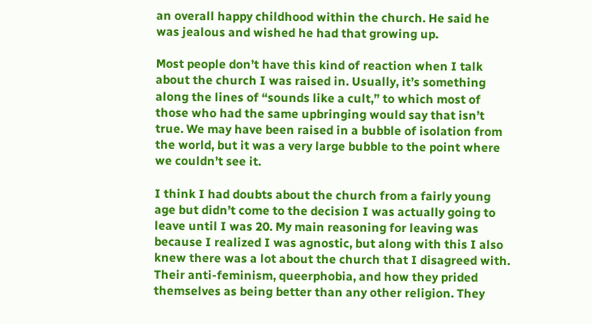an overall happy childhood within the church. He said he was jealous and wished he had that growing up.

Most people don’t have this kind of reaction when I talk about the church I was raised in. Usually, it’s something along the lines of “sounds like a cult,” to which most of those who had the same upbringing would say that isn’t true. We may have been raised in a bubble of isolation from the world, but it was a very large bubble to the point where we couldn’t see it.

I think I had doubts about the church from a fairly young age but didn’t come to the decision I was actually going to leave until I was 20. My main reasoning for leaving was because I realized I was agnostic, but along with this I also knew there was a lot about the church that I disagreed with. Their anti-feminism, queerphobia, and how they prided themselves as being better than any other religion. They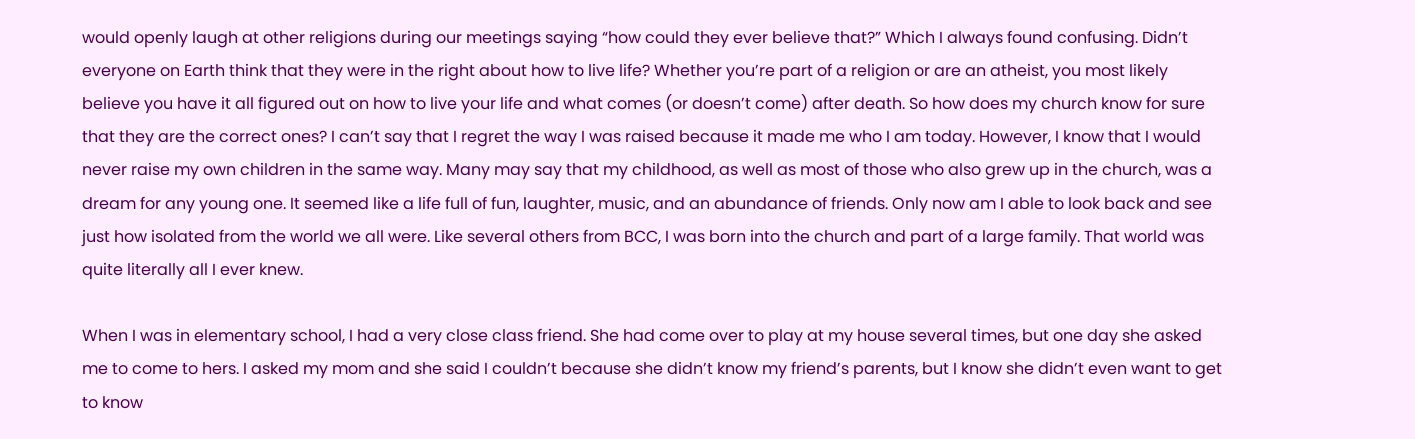would openly laugh at other religions during our meetings saying “how could they ever believe that?” Which I always found confusing. Didn’t everyone on Earth think that they were in the right about how to live life? Whether you’re part of a religion or are an atheist, you most likely believe you have it all figured out on how to live your life and what comes (or doesn’t come) after death. So how does my church know for sure that they are the correct ones? I can’t say that I regret the way I was raised because it made me who I am today. However, I know that I would never raise my own children in the same way. Many may say that my childhood, as well as most of those who also grew up in the church, was a dream for any young one. It seemed like a life full of fun, laughter, music, and an abundance of friends. Only now am I able to look back and see just how isolated from the world we all were. Like several others from BCC, I was born into the church and part of a large family. That world was quite literally all I ever knew.

When I was in elementary school, I had a very close class friend. She had come over to play at my house several times, but one day she asked me to come to hers. I asked my mom and she said I couldn’t because she didn’t know my friend’s parents, but I know she didn’t even want to get to know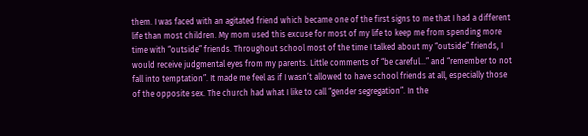them. I was faced with an agitated friend which became one of the first signs to me that I had a different life than most children. My mom used this excuse for most of my life to keep me from spending more time with “outside” friends. Throughout school most of the time I talked about my “outside” friends, I would receive judgmental eyes from my parents. Little comments of “be careful…” and “remember to not fall into temptation”. It made me feel as if I wasn’t allowed to have school friends at all, especially those of the opposite sex. The church had what I like to call “gender segregation”. In the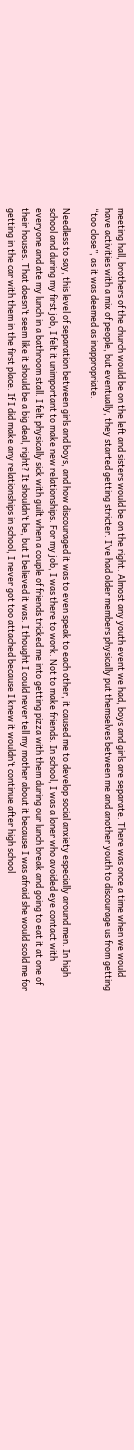meeting hall, brothers of the church would be on the left and sisters would be on the right. Almost any youth event we had, boys and girls are separate. There was once a time when we would have activities with a mix of people, but eventually, they started getting stricter. I’ve had older members physically put themselves between me and another youth to discourage us from getting “too close”, as it was deemed as inappropriate.

Needless to say, this level of separation between girls and boys, and how discouraged it was to even speak to each other, it caused me to develop social anxiety especially around men. In high school and during my first job, I felt it unimportant to make new relationships. For my job, I was there to work. Not to make friends. In school, I was a loner who avoided eye contact with everyone and ate my lunch in a bathroom stall. I felt physically sick with guilt when a couple of friends tricked me into getting pizza with them during our lunch break and going to eat it at one of their houses. That doesn’t seem like it should be a big deal, right? It shouldn’t be, but I believed it was. I thought I could never tell my mother about it because I was afraid she would scold me for getting in the car with them in the first place. If I did make any relationships in school, I never got too attached because I knew it wouldn’t continue after high school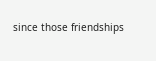since those friendships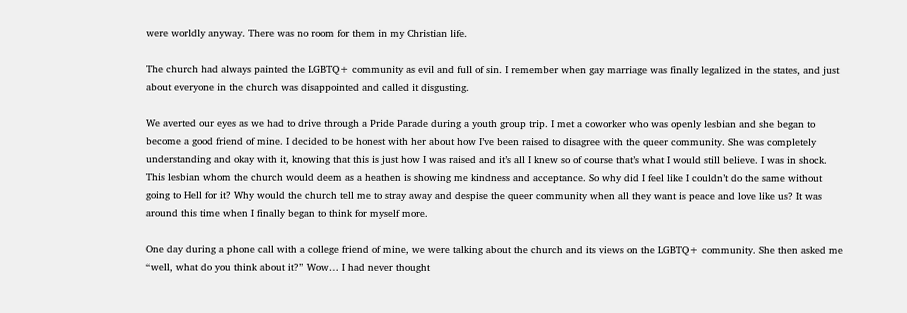were worldly anyway. There was no room for them in my Christian life.

The church had always painted the LGBTQ+ community as evil and full of sin. I remember when gay marriage was finally legalized in the states, and just about everyone in the church was disappointed and called it disgusting.

We averted our eyes as we had to drive through a Pride Parade during a youth group trip. I met a coworker who was openly lesbian and she began to become a good friend of mine. I decided to be honest with her about how I’ve been raised to disagree with the queer community. She was completely understanding and okay with it, knowing that this is just how I was raised and it’s all I knew so of course that’s what I would still believe. I was in shock. This lesbian whom the church would deem as a heathen is showing me kindness and acceptance. So why did I feel like I couldn’t do the same without going to Hell for it? Why would the church tell me to stray away and despise the queer community when all they want is peace and love like us? It was around this time when I finally began to think for myself more.

One day during a phone call with a college friend of mine, we were talking about the church and its views on the LGBTQ+ community. She then asked me “well, what do you think about it?” Wow… I had never thought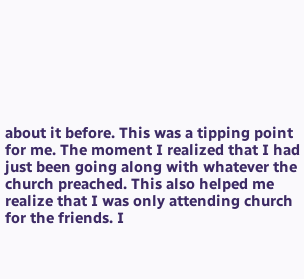about it before. This was a tipping point for me. The moment I realized that I had just been going along with whatever the church preached. This also helped me realize that I was only attending church for the friends. I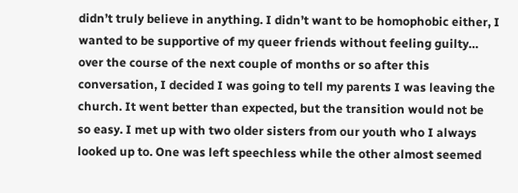didn’t truly believe in anything. I didn’t want to be homophobic either, I wanted to be supportive of my queer friends without feeling guilty… over the course of the next couple of months or so after this conversation, I decided I was going to tell my parents I was leaving the church. It went better than expected, but the transition would not be so easy. I met up with two older sisters from our youth who I always looked up to. One was left speechless while the other almost seemed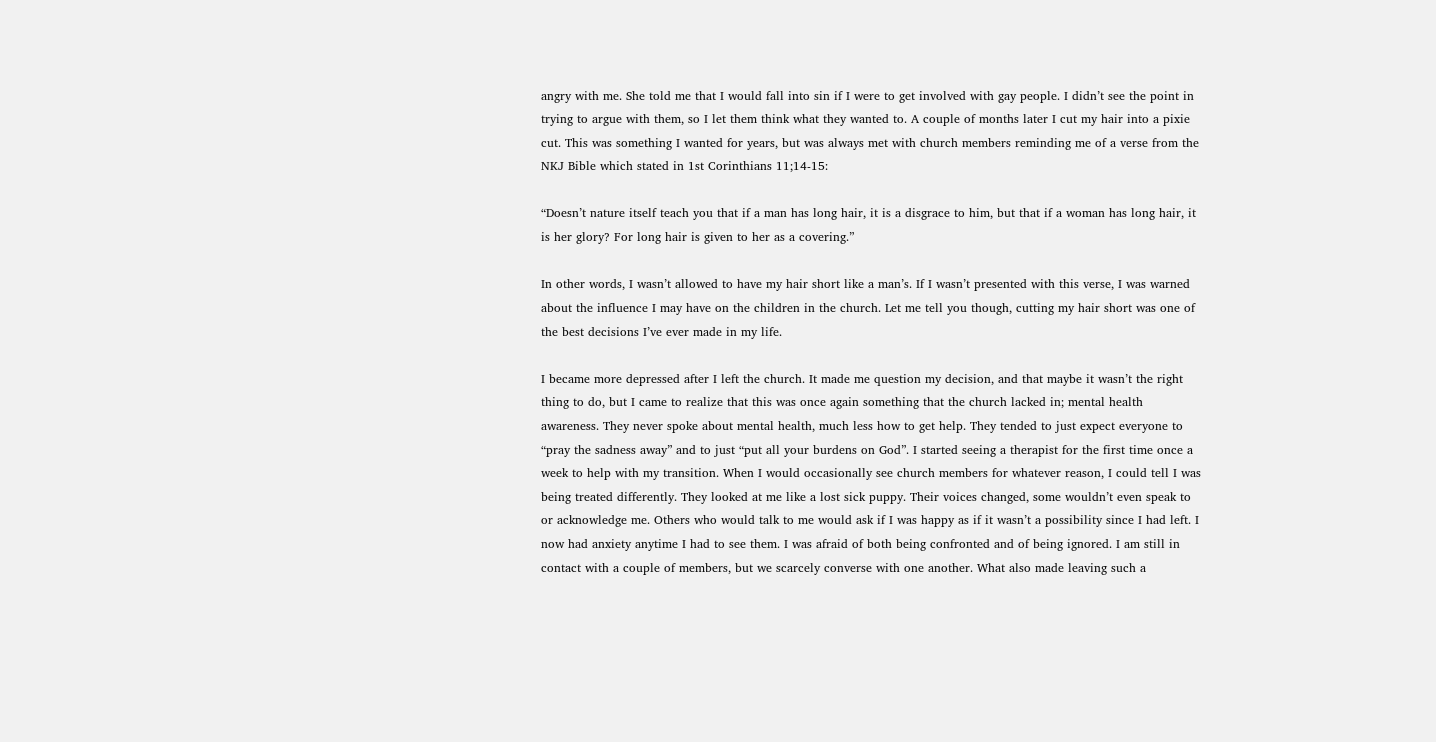angry with me. She told me that I would fall into sin if I were to get involved with gay people. I didn’t see the point in trying to argue with them, so I let them think what they wanted to. A couple of months later I cut my hair into a pixie cut. This was something I wanted for years, but was always met with church members reminding me of a verse from the NKJ Bible which stated in 1st Corinthians 11;14-15:

“Doesn’t nature itself teach you that if a man has long hair, it is a disgrace to him, but that if a woman has long hair, it is her glory? For long hair is given to her as a covering.”

In other words, I wasn’t allowed to have my hair short like a man’s. If I wasn’t presented with this verse, I was warned about the influence I may have on the children in the church. Let me tell you though, cutting my hair short was one of the best decisions I’ve ever made in my life.

I became more depressed after I left the church. It made me question my decision, and that maybe it wasn’t the right thing to do, but I came to realize that this was once again something that the church lacked in; mental health awareness. They never spoke about mental health, much less how to get help. They tended to just expect everyone to “pray the sadness away” and to just “put all your burdens on God”. I started seeing a therapist for the first time once a week to help with my transition. When I would occasionally see church members for whatever reason, I could tell I was being treated differently. They looked at me like a lost sick puppy. Their voices changed, some wouldn’t even speak to or acknowledge me. Others who would talk to me would ask if I was happy as if it wasn’t a possibility since I had left. I now had anxiety anytime I had to see them. I was afraid of both being confronted and of being ignored. I am still in contact with a couple of members, but we scarcely converse with one another. What also made leaving such a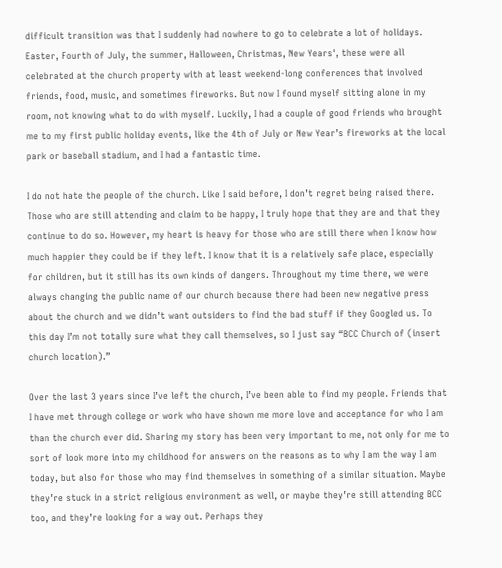difficult transition was that I suddenly had nowhere to go to celebrate a lot of holidays. Easter, Fourth of July, the summer, Halloween, Christmas, New Years', these were all celebrated at the church property with at least weekend-long conferences that involved friends, food, music, and sometimes fireworks. But now I found myself sitting alone in my room, not knowing what to do with myself. Luckily, I had a couple of good friends who brought me to my first public holiday events, like the 4th of July or New Year’s fireworks at the local park or baseball stadium, and I had a fantastic time.

I do not hate the people of the church. Like I said before, I don’t regret being raised there. Those who are still attending and claim to be happy, I truly hope that they are and that they continue to do so. However, my heart is heavy for those who are still there when I know how much happier they could be if they left. I know that it is a relatively safe place, especially for children, but it still has its own kinds of dangers. Throughout my time there, we were always changing the public name of our church because there had been new negative press about the church and we didn’t want outsiders to find the bad stuff if they Googled us. To this day I’m not totally sure what they call themselves, so I just say “BCC Church of (insert church location).”

Over the last 3 years since I’ve left the church, I’ve been able to find my people. Friends that I have met through college or work who have shown me more love and acceptance for who I am than the church ever did. Sharing my story has been very important to me, not only for me to sort of look more into my childhood for answers on the reasons as to why I am the way I am today, but also for those who may find themselves in something of a similar situation. Maybe they’re stuck in a strict religious environment as well, or maybe they’re still attending BCC too, and they’re looking for a way out. Perhaps they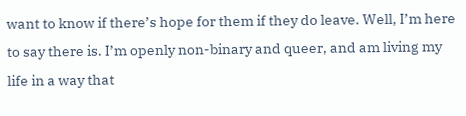want to know if there’s hope for them if they do leave. Well, I’m here to say there is. I’m openly non-binary and queer, and am living my life in a way that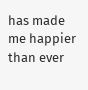has made me happier than ever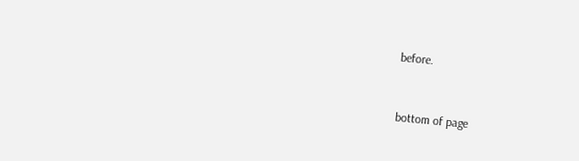before.


bottom of page